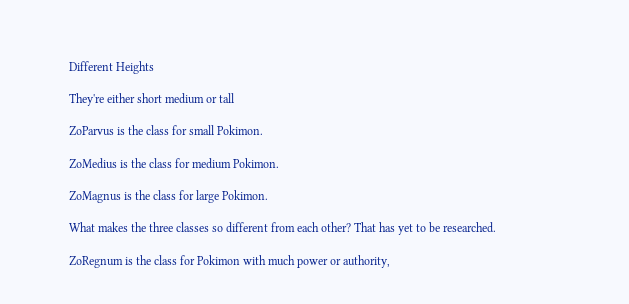Different Heights

They're either short medium or tall

ZoParvus is the class for small Pokimon.

ZoMedius is the class for medium Pokimon.

ZoMagnus is the class for large Pokimon.

What makes the three classes so different from each other? That has yet to be researched.

ZoRegnum is the class for Pokimon with much power or authority,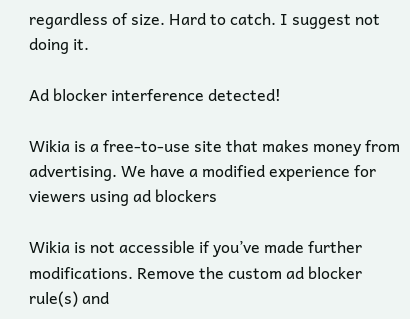regardless of size. Hard to catch. I suggest not doing it.

Ad blocker interference detected!

Wikia is a free-to-use site that makes money from advertising. We have a modified experience for viewers using ad blockers

Wikia is not accessible if you’ve made further modifications. Remove the custom ad blocker rule(s) and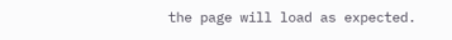the page will load as expected.